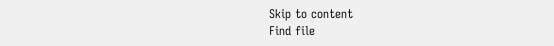Skip to content
Find file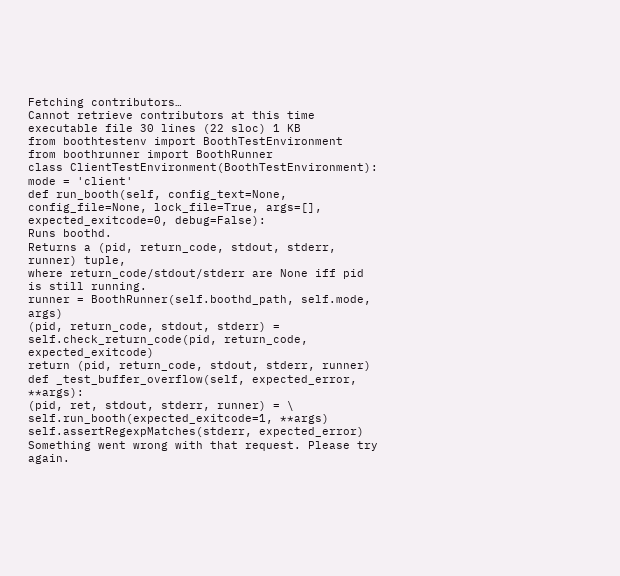Fetching contributors…
Cannot retrieve contributors at this time
executable file 30 lines (22 sloc) 1 KB
from boothtestenv import BoothTestEnvironment
from boothrunner import BoothRunner
class ClientTestEnvironment(BoothTestEnvironment):
mode = 'client'
def run_booth(self, config_text=None, config_file=None, lock_file=True, args=[],
expected_exitcode=0, debug=False):
Runs boothd.
Returns a (pid, return_code, stdout, stderr, runner) tuple,
where return_code/stdout/stderr are None iff pid is still running.
runner = BoothRunner(self.boothd_path, self.mode, args)
(pid, return_code, stdout, stderr) =
self.check_return_code(pid, return_code, expected_exitcode)
return (pid, return_code, stdout, stderr, runner)
def _test_buffer_overflow(self, expected_error, **args):
(pid, ret, stdout, stderr, runner) = \
self.run_booth(expected_exitcode=1, **args)
self.assertRegexpMatches(stderr, expected_error)
Something went wrong with that request. Please try again.